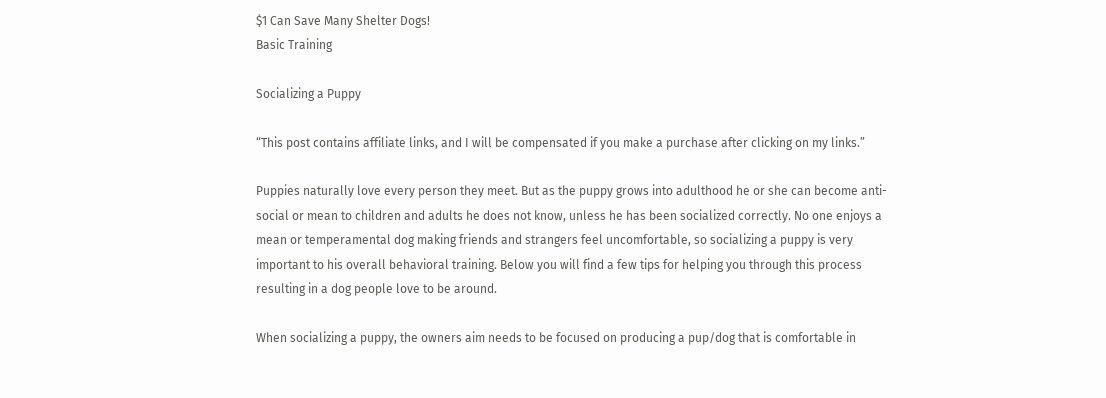$1 Can Save Many Shelter Dogs!
Basic Training

Socializing a Puppy

“This post contains affiliate links, and I will be compensated if you make a purchase after clicking on my links.”

Puppies naturally love every person they meet. But as the puppy grows into adulthood he or she can become anti-social or mean to children and adults he does not know, unless he has been socialized correctly. No one enjoys a mean or temperamental dog making friends and strangers feel uncomfortable, so socializing a puppy is very important to his overall behavioral training. Below you will find a few tips for helping you through this process resulting in a dog people love to be around.

When socializing a puppy, the owners aim needs to be focused on producing a pup/dog that is comfortable in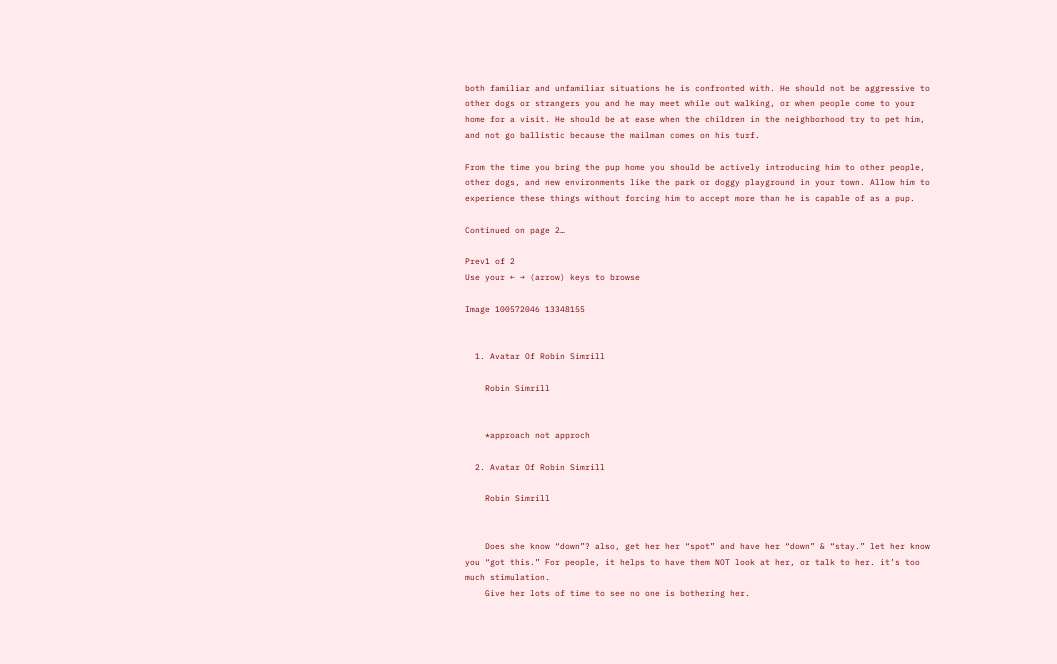both familiar and unfamiliar situations he is confronted with. He should not be aggressive to other dogs or strangers you and he may meet while out walking, or when people come to your home for a visit. He should be at ease when the children in the neighborhood try to pet him, and not go ballistic because the mailman comes on his turf.

From the time you bring the pup home you should be actively introducing him to other people, other dogs, and new environments like the park or doggy playground in your town. Allow him to experience these things without forcing him to accept more than he is capable of as a pup.

Continued on page 2…

Prev1 of 2
Use your ← → (arrow) keys to browse

Image 100572046 13348155


  1. Avatar Of Robin Simrill

    Robin Simrill


    *approach not approch

  2. Avatar Of Robin Simrill

    Robin Simrill


    Does she know “down”? also, get her her “spot” and have her “down” & “stay.” let her know you “got this.” For people, it helps to have them NOT look at her, or talk to her. it’s too much stimulation.
    Give her lots of time to see no one is bothering her.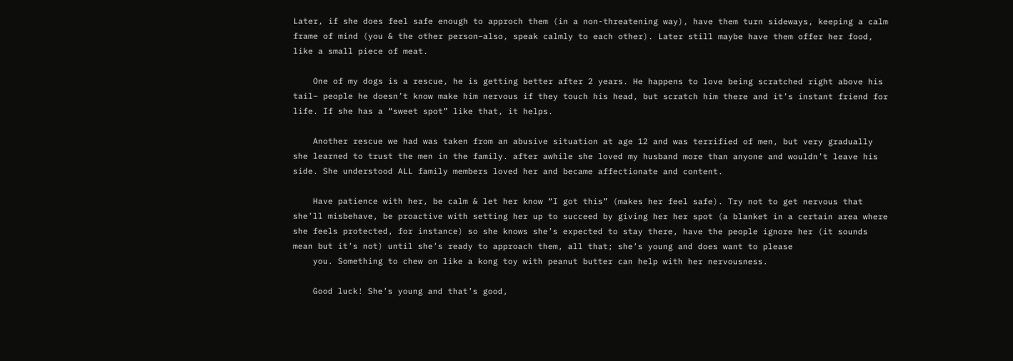Later, if she does feel safe enough to approch them (in a non-threatening way), have them turn sideways, keeping a calm frame of mind (you & the other person–also, speak calmly to each other). Later still maybe have them offer her food, like a small piece of meat.

    One of my dogs is a rescue, he is getting better after 2 years. He happens to love being scratched right above his tail– people he doesn’t know make him nervous if they touch his head, but scratch him there and it’s instant friend for life. If she has a “sweet spot” like that, it helps.

    Another rescue we had was taken from an abusive situation at age 12 and was terrified of men, but very gradually she learned to trust the men in the family. after awhile she loved my husband more than anyone and wouldn’t leave his side. She understood ALL family members loved her and became affectionate and content.

    Have patience with her, be calm & let her know “I got this” (makes her feel safe). Try not to get nervous that she’ll misbehave, be proactive with setting her up to succeed by giving her her spot (a blanket in a certain area where she feels protected, for instance) so she knows she’s expected to stay there, have the people ignore her (it sounds mean but it’s not) until she’s ready to approach them, all that; she’s young and does want to please
    you. Something to chew on like a kong toy with peanut butter can help with her nervousness.

    Good luck! She’s young and that’s good,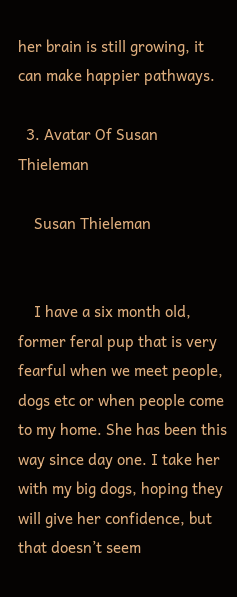her brain is still growing, it can make happier pathways.

  3. Avatar Of Susan Thieleman

    Susan Thieleman


    I have a six month old, former feral pup that is very fearful when we meet people, dogs etc or when people come to my home. She has been this way since day one. I take her with my big dogs, hoping they will give her confidence, but that doesn’t seem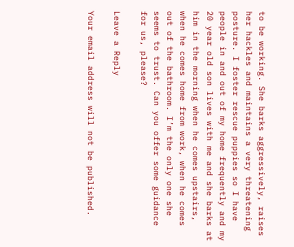to be working. She barks aggressively, raises her hackles and maintains a very threatening posture. I foster rescue puppies so I have people in and out of my home frequently and my 20 year old son lives with me and she barks at him in the morning when he comes upstairs, when he comes home from work, when he comes out of the bathroom. I’m the only one she seems to trust. Can you offer some guidance for us, please?

Leave a Reply

Your email address will not be published.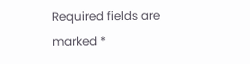Required fields are marked *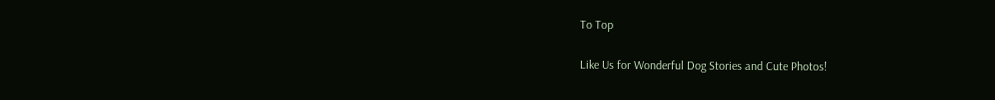To Top

Like Us for Wonderful Dog Stories and Cute Photos!